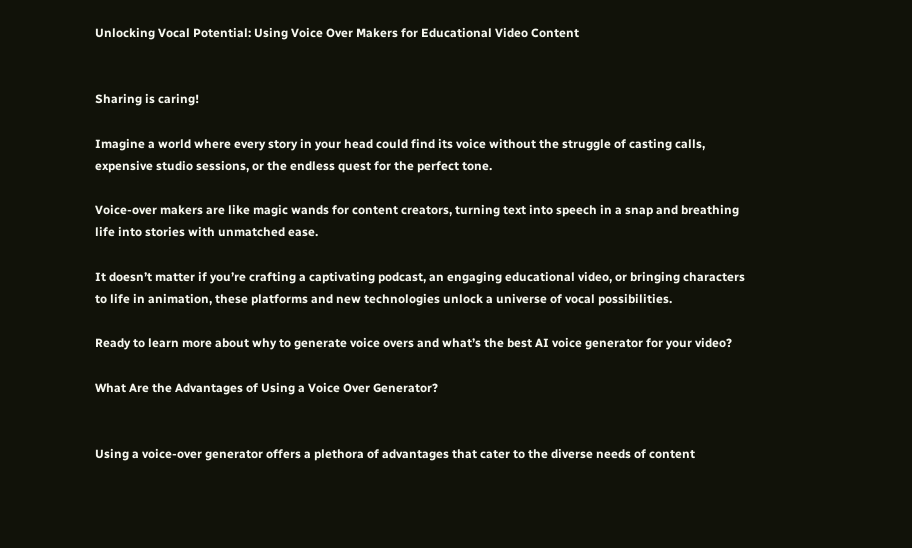Unlocking Vocal Potential: Using Voice Over Makers for Educational Video Content


Sharing is caring!

Imagine a world where every story in your head could find its voice without the struggle of casting calls, expensive studio sessions, or the endless quest for the perfect tone.

Voice-over makers are like magic wands for content creators, turning text into speech in a snap and breathing life into stories with unmatched ease.

It doesn’t matter if you’re crafting a captivating podcast, an engaging educational video, or bringing characters to life in animation, these platforms and new technologies unlock a universe of vocal possibilities.

Ready to learn more about why to generate voice overs and what’s the best AI voice generator for your video?

What Are the Advantages of Using a Voice Over Generator?


Using a voice-over generator offers a plethora of advantages that cater to the diverse needs of content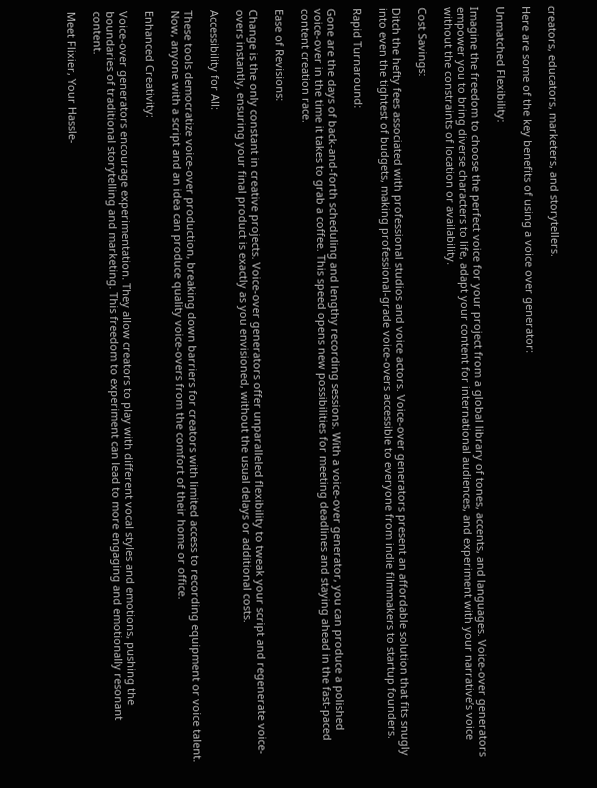creators, educators, marketers, and storytellers.

Here are some of the key benefits of using a voice over generator:

Unmatched Flexibility:

Imagine the freedom to choose the perfect voice for your project from a global library of tones, accents, and languages. Voice-over generators empower you to bring diverse characters to life, adapt your content for international audiences, and experiment with your narrative’s voice without the constraints of location or availability.

Cost Savings:

Ditch the hefty fees associated with professional studios and voice actors. Voice-over generators present an affordable solution that fits snugly into even the tightest of budgets, making professional-grade voice-overs accessible to everyone from indie filmmakers to startup founders.

Rapid Turnaround:

Gone are the days of back-and-forth scheduling and lengthy recording sessions. With a voice-over generator, you can produce a polished voice-over in the time it takes to grab a coffee. This speed opens new possibilities for meeting deadlines and staying ahead in the fast-paced content creation race.

Ease of Revisions:

Change is the only constant in creative projects. Voice-over generators offer unparalleled flexibility to tweak your script and regenerate voice-overs instantly, ensuring your final product is exactly as you envisioned, without the usual delays or additional costs.

Accessibility for All:

These tools democratize voice-over production, breaking down barriers for creators with limited access to recording equipment or voice talent. Now, anyone with a script and an idea can produce quality voice-overs from the comfort of their home or office.

Enhanced Creativity:

Voice-over generators encourage experimentation. They allow creators to play with different vocal styles and emotions, pushing the boundaries of traditional storytelling and marketing. This freedom to experiment can lead to more engaging and emotionally resonant content.

Meet Flixier, Your Hassle-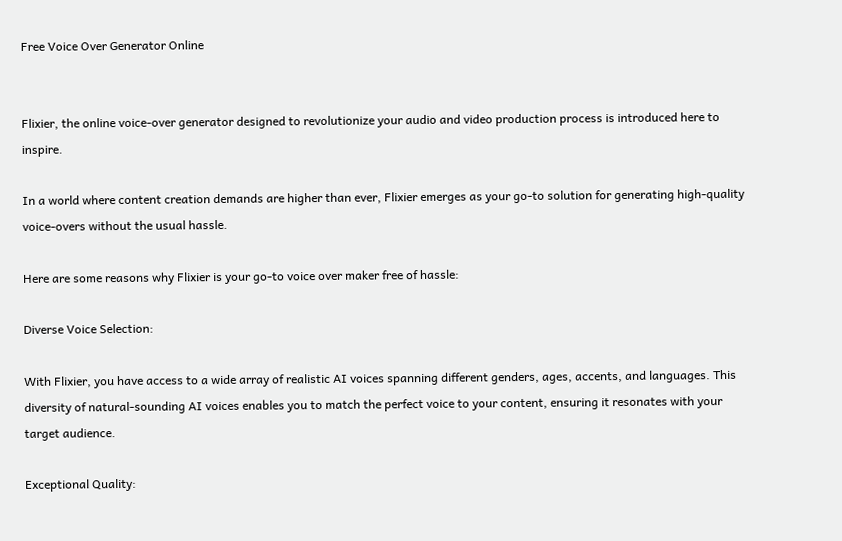Free Voice Over Generator Online


Flixier, the online voice-over generator designed to revolutionize your audio and video production process is introduced here to inspire.

In a world where content creation demands are higher than ever, Flixier emerges as your go-to solution for generating high-quality voice-overs without the usual hassle.

Here are some reasons why Flixier is your go-to voice over maker free of hassle:

Diverse Voice Selection:

With Flixier, you have access to a wide array of realistic AI voices spanning different genders, ages, accents, and languages. This diversity of natural-sounding AI voices enables you to match the perfect voice to your content, ensuring it resonates with your target audience.

Exceptional Quality: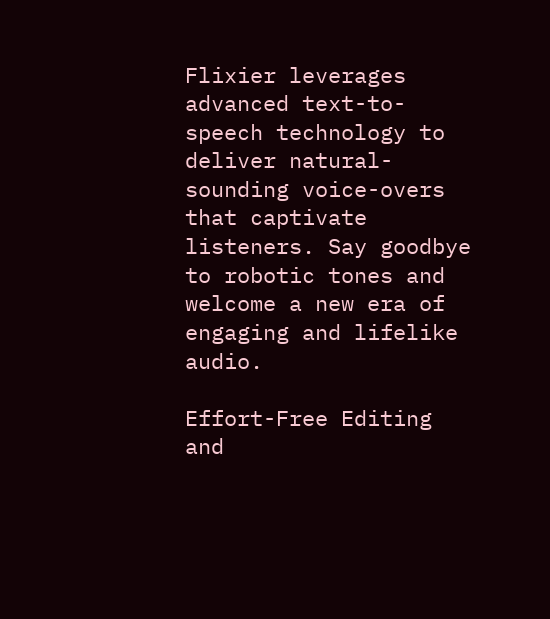Flixier leverages advanced text-to-speech technology to deliver natural-sounding voice-overs that captivate listeners. Say goodbye to robotic tones and welcome a new era of engaging and lifelike audio.

Effort-Free Editing and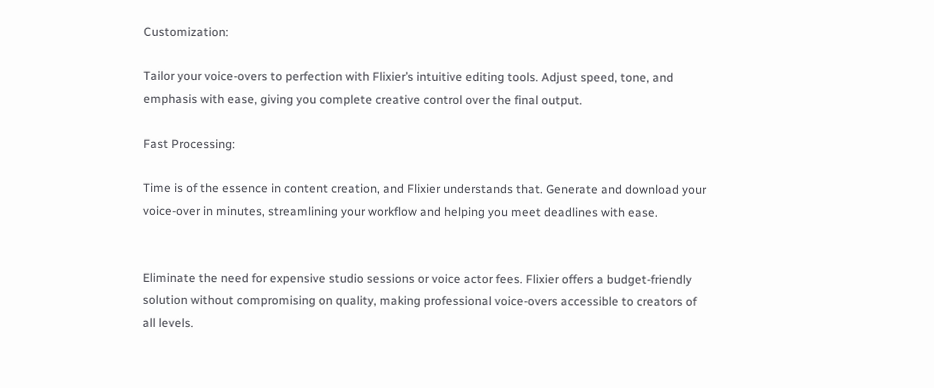Customization:

Tailor your voice-overs to perfection with Flixier’s intuitive editing tools. Adjust speed, tone, and emphasis with ease, giving you complete creative control over the final output.

Fast Processing:

Time is of the essence in content creation, and Flixier understands that. Generate and download your voice-over in minutes, streamlining your workflow and helping you meet deadlines with ease.


Eliminate the need for expensive studio sessions or voice actor fees. Flixier offers a budget-friendly solution without compromising on quality, making professional voice-overs accessible to creators of all levels.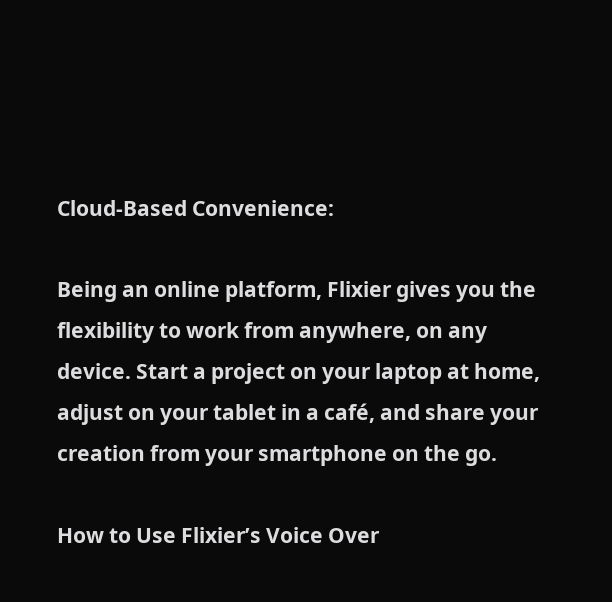Cloud-Based Convenience:

Being an online platform, Flixier gives you the flexibility to work from anywhere, on any device. Start a project on your laptop at home, adjust on your tablet in a café, and share your creation from your smartphone on the go.

How to Use Flixier’s Voice Over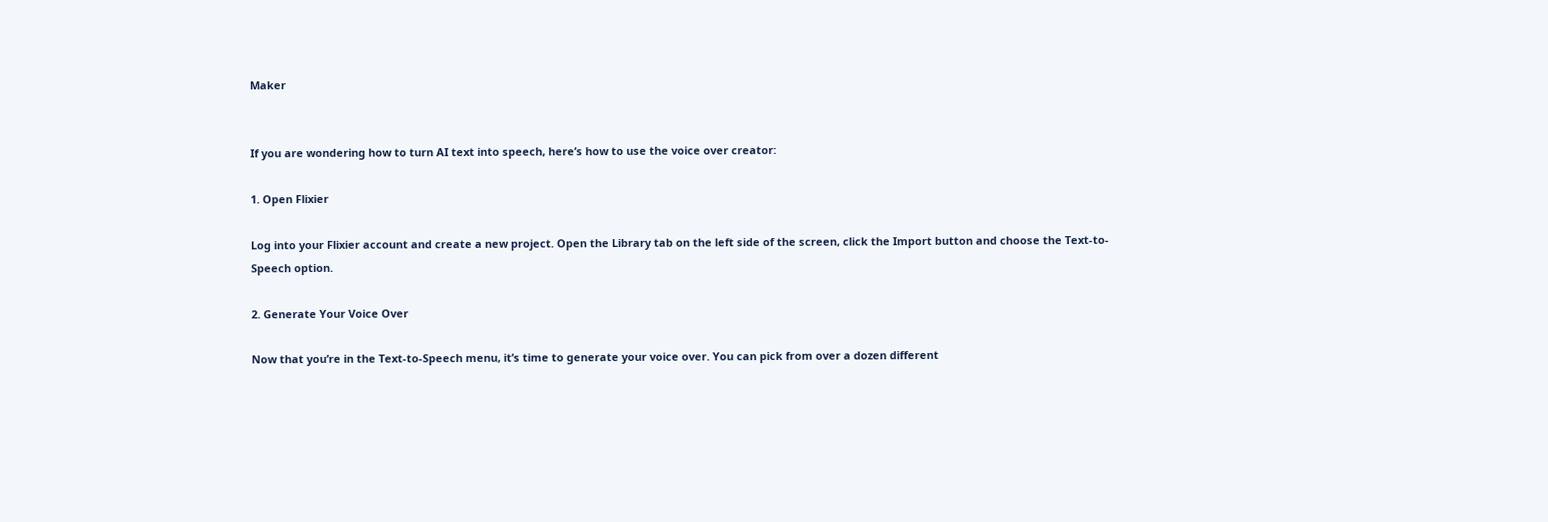Maker


If you are wondering how to turn AI text into speech, here’s how to use the voice over creator:

1. Open Flixier

Log into your Flixier account and create a new project. Open the Library tab on the left side of the screen, click the Import button and choose the Text-to-Speech option.

2. Generate Your Voice Over

Now that you’re in the Text-to-Speech menu, it’s time to generate your voice over. You can pick from over a dozen different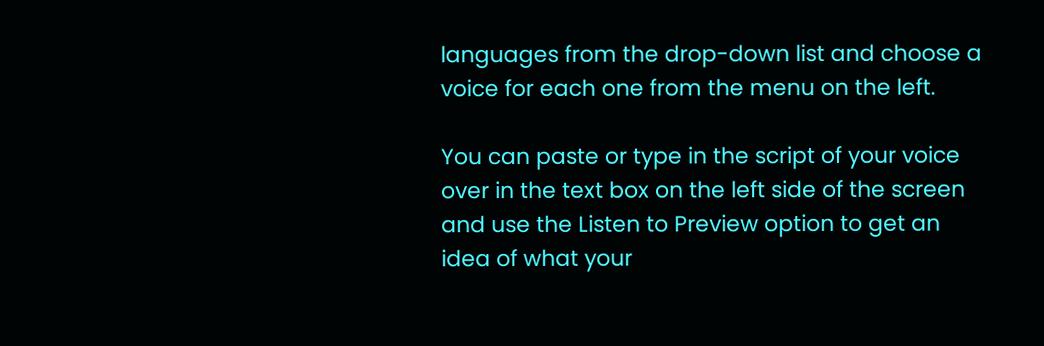languages from the drop-down list and choose a voice for each one from the menu on the left.

You can paste or type in the script of your voice over in the text box on the left side of the screen and use the Listen to Preview option to get an idea of what your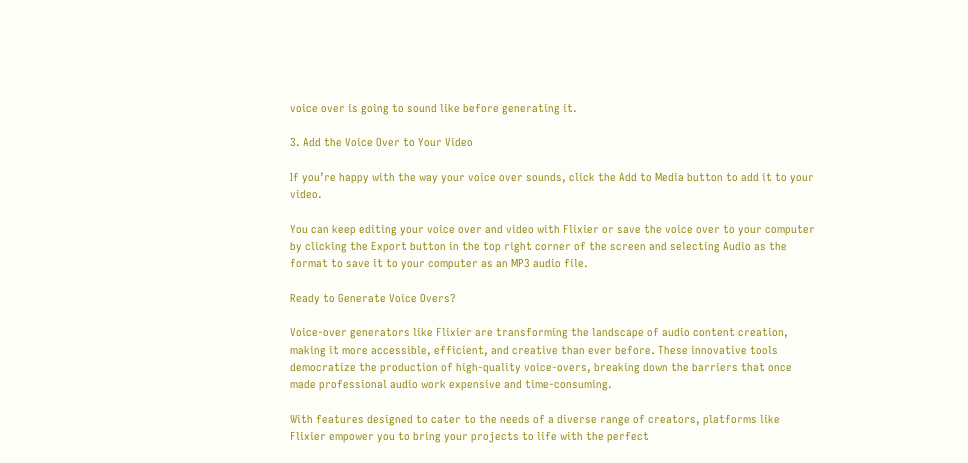voice over is going to sound like before generating it.

3. Add the Voice Over to Your Video

If you’re happy with the way your voice over sounds, click the Add to Media button to add it to your video.

You can keep editing your voice over and video with Flixier or save the voice over to your computer by clicking the Export button in the top right corner of the screen and selecting Audio as the format to save it to your computer as an MP3 audio file.

Ready to Generate Voice Overs?

Voice-over generators like Flixier are transforming the landscape of audio content creation, making it more accessible, efficient, and creative than ever before. These innovative tools democratize the production of high-quality voice-overs, breaking down the barriers that once made professional audio work expensive and time-consuming.

With features designed to cater to the needs of a diverse range of creators, platforms like Flixier empower you to bring your projects to life with the perfect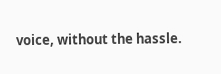voice, without the hassle.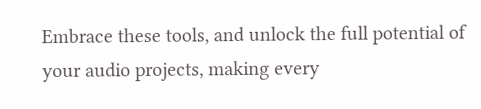Embrace these tools, and unlock the full potential of your audio projects, making every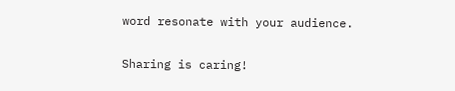word resonate with your audience.

Sharing is caring!